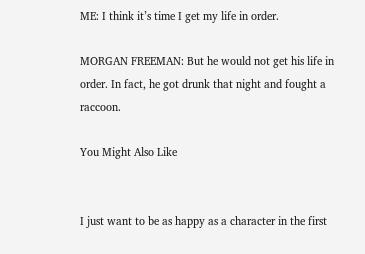ME: I think it’s time I get my life in order.

MORGAN FREEMAN: But he would not get his life in order. In fact, he got drunk that night and fought a raccoon.

You Might Also Like


I just want to be as happy as a character in the first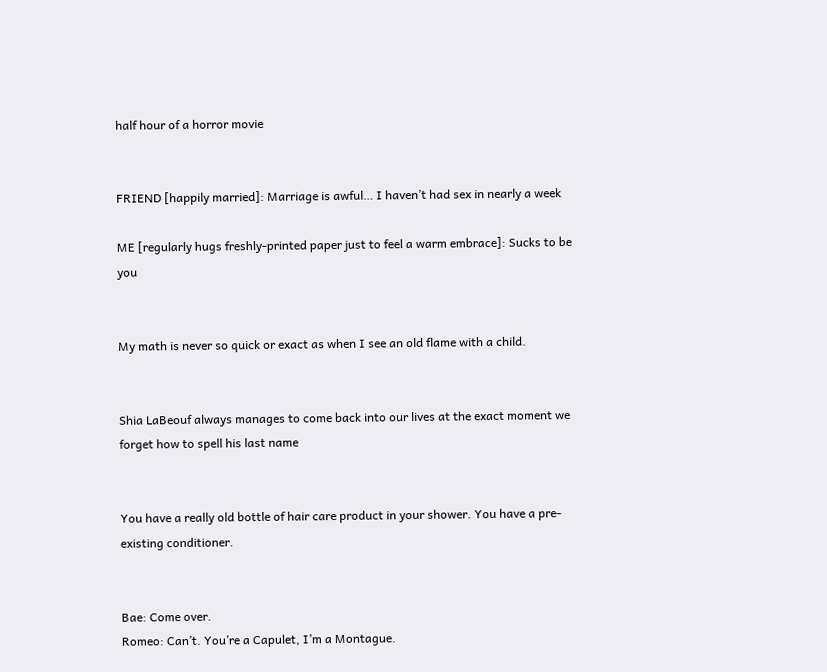half hour of a horror movie


FRIEND [happily married]: Marriage is awful… I haven’t had sex in nearly a week

ME [regularly hugs freshly-printed paper just to feel a warm embrace]: Sucks to be you


My math is never so quick or exact as when I see an old flame with a child.


Shia LaBeouf always manages to come back into our lives at the exact moment we forget how to spell his last name


You have a really old bottle of hair care product in your shower. You have a pre-existing conditioner.


Bae: Come over.
Romeo: Can’t. You’re a Capulet, I’m a Montague.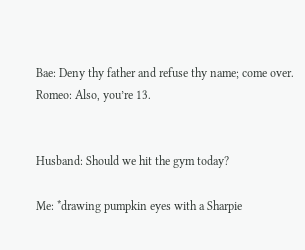Bae: Deny thy father and refuse thy name; come over.
Romeo: Also, you’re 13.


Husband: Should we hit the gym today?

Me: *drawing pumpkin eyes with a Sharpie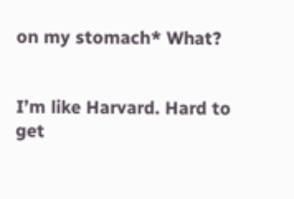on my stomach* What?


I’m like Harvard. Hard to get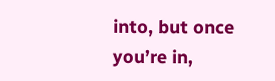into, but once you’re in,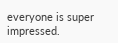everyone is super impressed.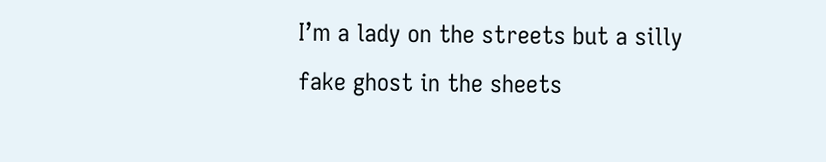I’m a lady on the streets but a silly fake ghost in the sheets